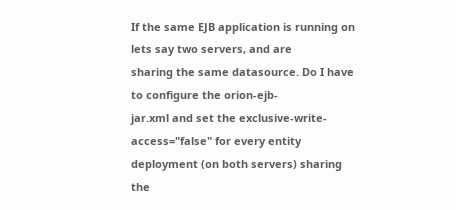If the same EJB application is running on lets say two servers, and are
sharing the same datasource. Do I have to configure the orion-ejb-
jar.xml and set the exclusive-write-access="false" for every entity
deployment (on both servers) sharing the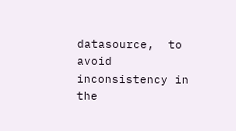datasource,  to avoid
inconsistency in the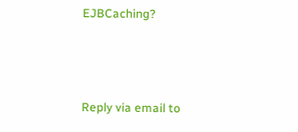EJBCaching?



Reply via email to